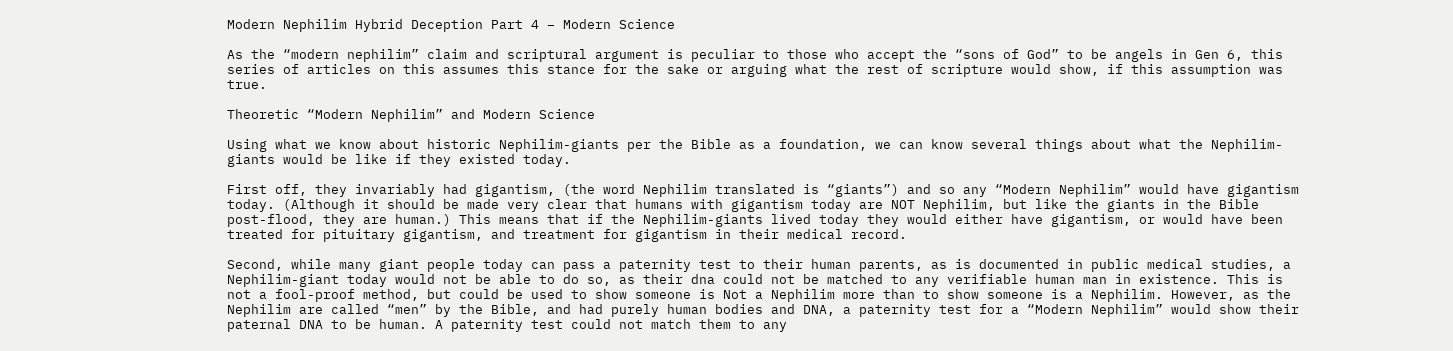Modern Nephilim Hybrid Deception Part 4 – Modern Science

As the “modern nephilim” claim and scriptural argument is peculiar to those who accept the “sons of God” to be angels in Gen 6, this series of articles on this assumes this stance for the sake or arguing what the rest of scripture would show, if this assumption was true.

Theoretic “Modern Nephilim” and Modern Science

Using what we know about historic Nephilim-giants per the Bible as a foundation, we can know several things about what the Nephilim-giants would be like if they existed today.

First off, they invariably had gigantism, (the word Nephilim translated is “giants”) and so any “Modern Nephilim” would have gigantism today. (Although it should be made very clear that humans with gigantism today are NOT Nephilim, but like the giants in the Bible post-flood, they are human.) This means that if the Nephilim-giants lived today they would either have gigantism, or would have been treated for pituitary gigantism, and treatment for gigantism in their medical record.

Second, while many giant people today can pass a paternity test to their human parents, as is documented in public medical studies, a Nephilim-giant today would not be able to do so, as their dna could not be matched to any verifiable human man in existence. This is not a fool-proof method, but could be used to show someone is Not a Nephilim more than to show someone is a Nephilim. However, as the Nephilim are called “men” by the Bible, and had purely human bodies and DNA, a paternity test for a “Modern Nephilim” would show their paternal DNA to be human. A paternity test could not match them to any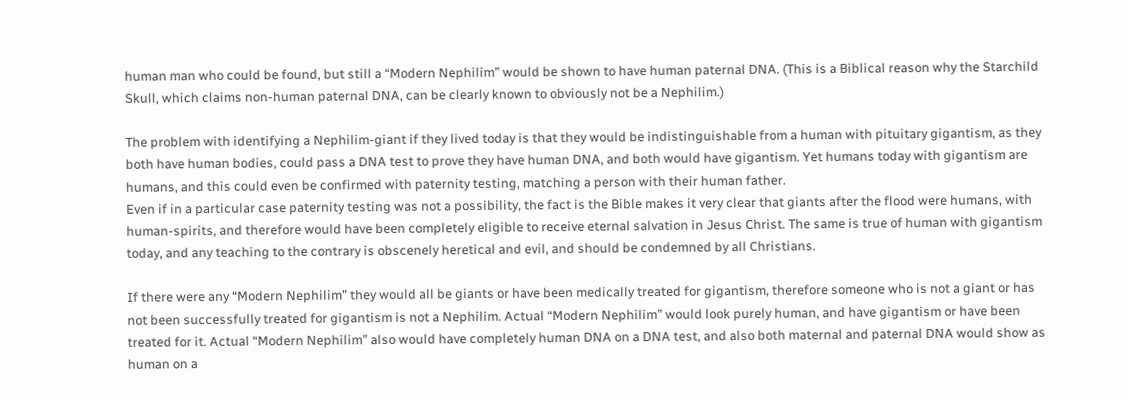human man who could be found, but still a “Modern Nephilim” would be shown to have human paternal DNA. (This is a Biblical reason why the Starchild Skull, which claims non-human paternal DNA, can be clearly known to obviously not be a Nephilim.)

The problem with identifying a Nephilim-giant if they lived today is that they would be indistinguishable from a human with pituitary gigantism, as they both have human bodies, could pass a DNA test to prove they have human DNA, and both would have gigantism. Yet humans today with gigantism are humans, and this could even be confirmed with paternity testing, matching a person with their human father.
Even if in a particular case paternity testing was not a possibility, the fact is the Bible makes it very clear that giants after the flood were humans, with human-spirits, and therefore would have been completely eligible to receive eternal salvation in Jesus Christ. The same is true of human with gigantism today, and any teaching to the contrary is obscenely heretical and evil, and should be condemned by all Christians.

If there were any “Modern Nephilim” they would all be giants or have been medically treated for gigantism, therefore someone who is not a giant or has not been successfully treated for gigantism is not a Nephilim. Actual “Modern Nephilim” would look purely human, and have gigantism or have been treated for it. Actual “Modern Nephilim” also would have completely human DNA on a DNA test, and also both maternal and paternal DNA would show as human on a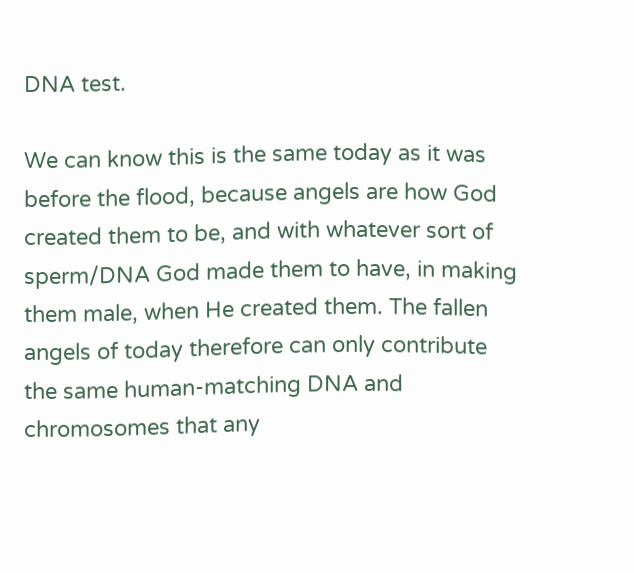DNA test.

We can know this is the same today as it was before the flood, because angels are how God created them to be, and with whatever sort of sperm/DNA God made them to have, in making them male, when He created them. The fallen angels of today therefore can only contribute the same human-matching DNA and chromosomes that any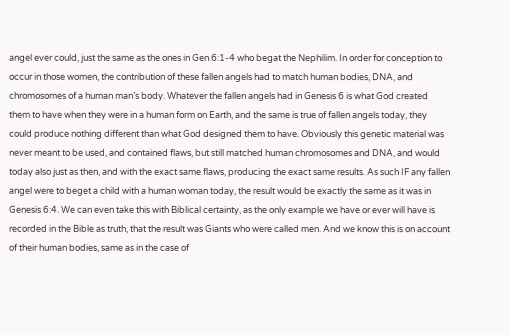angel ever could, just the same as the ones in Gen 6:1-4 who begat the Nephilim. In order for conception to occur in those women, the contribution of these fallen angels had to match human bodies, DNA, and chromosomes of a human man’s body. Whatever the fallen angels had in Genesis 6 is what God created them to have when they were in a human form on Earth, and the same is true of fallen angels today, they could produce nothing different than what God designed them to have. Obviously this genetic material was never meant to be used, and contained flaws, but still matched human chromosomes and DNA, and would today also just as then, and with the exact same flaws, producing the exact same results. As such IF any fallen angel were to beget a child with a human woman today, the result would be exactly the same as it was in Genesis 6:4. We can even take this with Biblical certainty, as the only example we have or ever will have is recorded in the Bible as truth, that the result was Giants who were called men. And we know this is on account of their human bodies, same as in the case of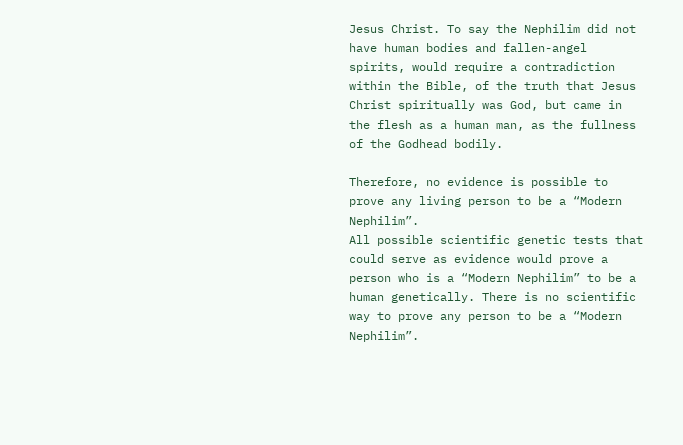Jesus Christ. To say the Nephilim did not have human bodies and fallen-angel spirits, would require a contradiction within the Bible, of the truth that Jesus Christ spiritually was God, but came in the flesh as a human man, as the fullness of the Godhead bodily.

Therefore, no evidence is possible to prove any living person to be a “Modern Nephilim”.
All possible scientific genetic tests that could serve as evidence would prove a person who is a “Modern Nephilim” to be a human genetically. There is no scientific way to prove any person to be a “Modern Nephilim”.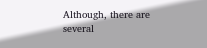Although, there are several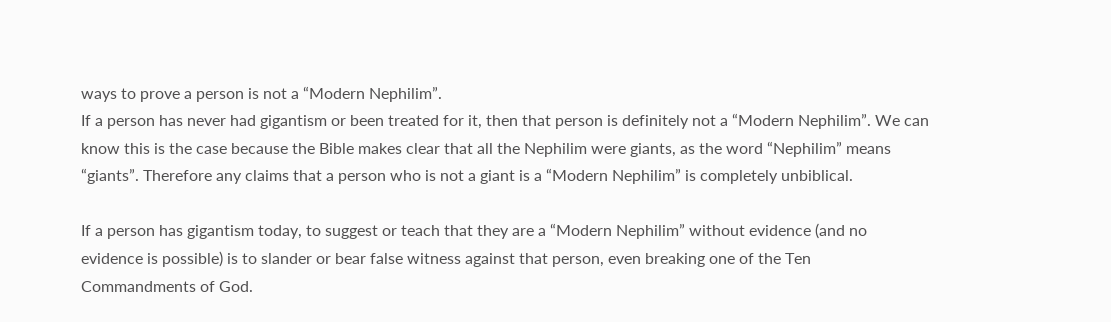ways to prove a person is not a “Modern Nephilim”.
If a person has never had gigantism or been treated for it, then that person is definitely not a “Modern Nephilim”. We can know this is the case because the Bible makes clear that all the Nephilim were giants, as the word “Nephilim” means “giants”. Therefore any claims that a person who is not a giant is a “Modern Nephilim” is completely unbiblical.

If a person has gigantism today, to suggest or teach that they are a “Modern Nephilim” without evidence (and no evidence is possible) is to slander or bear false witness against that person, even breaking one of the Ten Commandments of God.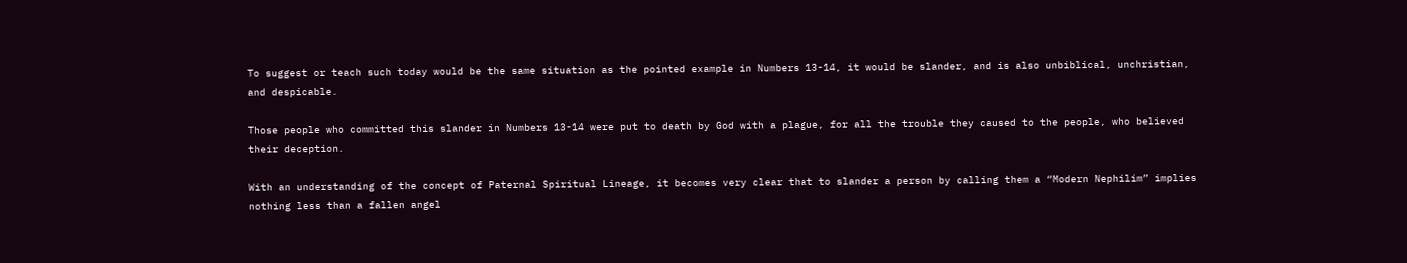To suggest or teach such today would be the same situation as the pointed example in Numbers 13-14, it would be slander, and is also unbiblical, unchristian, and despicable.

Those people who committed this slander in Numbers 13-14 were put to death by God with a plague, for all the trouble they caused to the people, who believed their deception.

With an understanding of the concept of Paternal Spiritual Lineage, it becomes very clear that to slander a person by calling them a “Modern Nephilim” implies nothing less than a fallen angel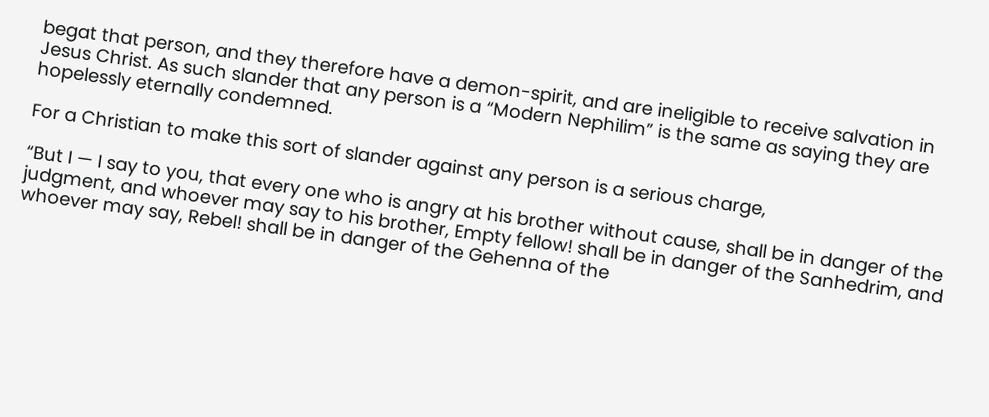begat that person, and they therefore have a demon-spirit, and are ineligible to receive salvation in Jesus Christ. As such slander that any person is a “Modern Nephilim” is the same as saying they are hopelessly eternally condemned.

For a Christian to make this sort of slander against any person is a serious charge,

“But I — I say to you, that every one who is angry at his brother without cause, shall be in danger of the judgment, and whoever may say to his brother, Empty fellow! shall be in danger of the Sanhedrim, and whoever may say, Rebel! shall be in danger of the Gehenna of the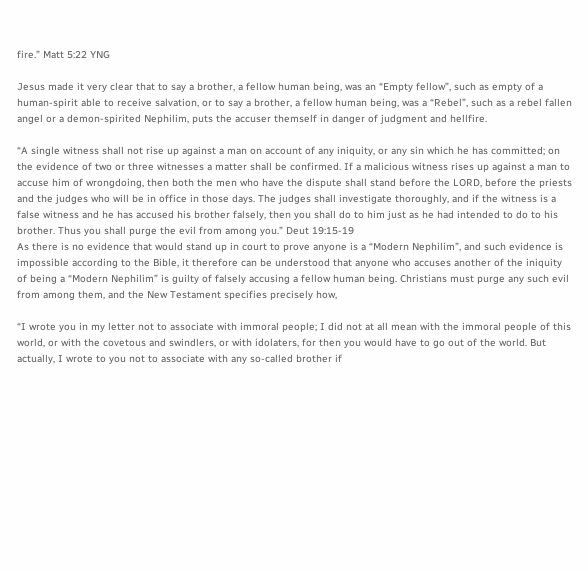fire.” Matt 5:22 YNG

Jesus made it very clear that to say a brother, a fellow human being, was an “Empty fellow”, such as empty of a human-spirit able to receive salvation, or to say a brother, a fellow human being, was a “Rebel”, such as a rebel fallen angel or a demon-spirited Nephilim, puts the accuser themself in danger of judgment and hellfire.

“A single witness shall not rise up against a man on account of any iniquity, or any sin which he has committed; on the evidence of two or three witnesses a matter shall be confirmed. If a malicious witness rises up against a man to accuse him of wrongdoing, then both the men who have the dispute shall stand before the LORD, before the priests and the judges who will be in office in those days. The judges shall investigate thoroughly, and if the witness is a false witness and he has accused his brother falsely, then you shall do to him just as he had intended to do to his brother. Thus you shall purge the evil from among you.” Deut 19:15-19
As there is no evidence that would stand up in court to prove anyone is a “Modern Nephilim”, and such evidence is impossible according to the Bible, it therefore can be understood that anyone who accuses another of the iniquity of being a “Modern Nephilim” is guilty of falsely accusing a fellow human being. Christians must purge any such evil from among them, and the New Testament specifies precisely how,

“I wrote you in my letter not to associate with immoral people; I did not at all mean with the immoral people of this world, or with the covetous and swindlers, or with idolaters, for then you would have to go out of the world. But actually, I wrote to you not to associate with any so-called brother if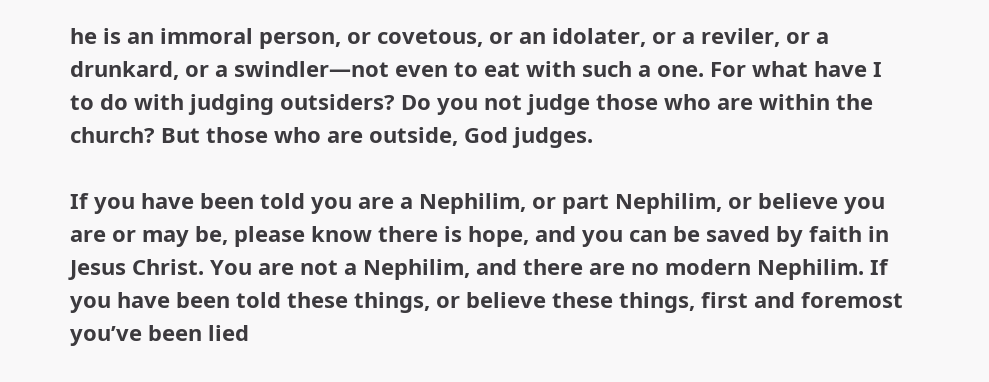he is an immoral person, or covetous, or an idolater, or a reviler, or a drunkard, or a swindler—not even to eat with such a one. For what have I to do with judging outsiders? Do you not judge those who are within the church? But those who are outside, God judges.

If you have been told you are a Nephilim, or part Nephilim, or believe you are or may be, please know there is hope, and you can be saved by faith in Jesus Christ. You are not a Nephilim, and there are no modern Nephilim. If you have been told these things, or believe these things, first and foremost you’ve been lied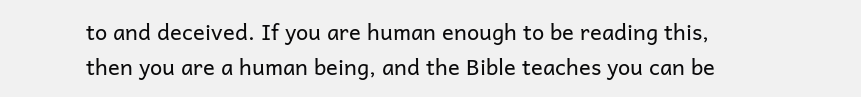to and deceived. If you are human enough to be reading this, then you are a human being, and the Bible teaches you can be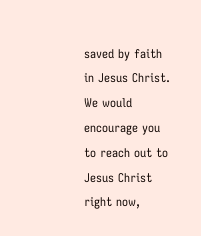saved by faith in Jesus Christ. We would encourage you to reach out to Jesus Christ right now,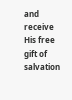and receive His free gift of salvation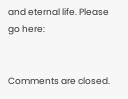and eternal life. Please go here:


Comments are closed.